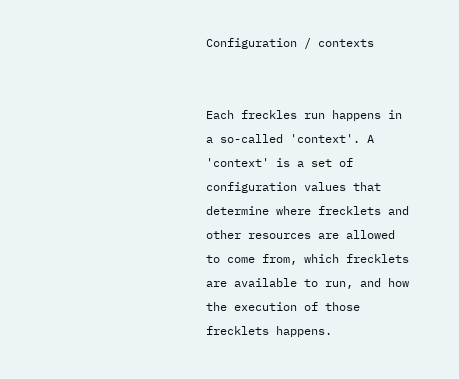Configuration / contexts


Each freckles run happens in a so-called 'context'. A 'context' is a set of configuration values that determine where frecklets and other resources are allowed to come from, which frecklets are available to run, and how the execution of those frecklets happens.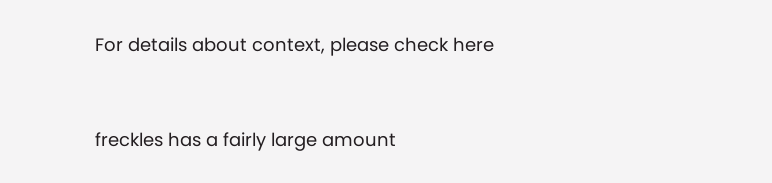For details about context, please check here


freckles has a fairly large amount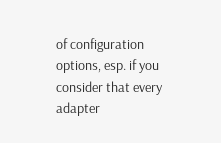of configuration options, esp. if you consider that every adapter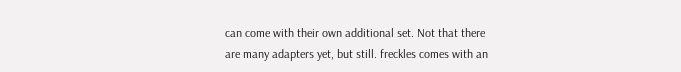can come with their own additional set. Not that there are many adapters yet, but still. freckles comes with an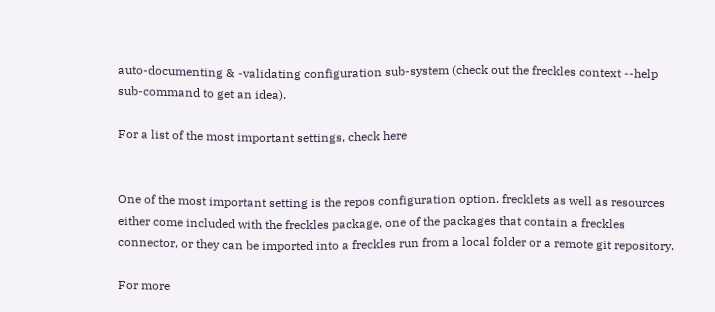auto-documenting & -validating configuration sub-system (check out the freckles context --help sub-command to get an idea).

For a list of the most important settings, check here


One of the most important setting is the repos configuration option. frecklets as well as resources either come included with the freckles package, one of the packages that contain a freckles connector, or they can be imported into a freckles run from a local folder or a remote git repository.

For more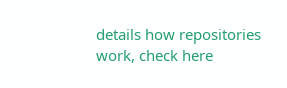details how repositories work, check here